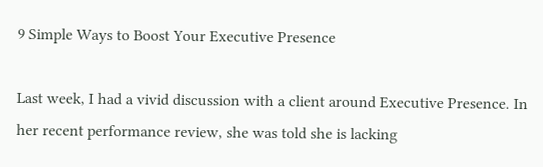9 Simple Ways to Boost Your Executive Presence

Last week, I had a vivid discussion with a client around Executive Presence. In her recent performance review, she was told she is lacking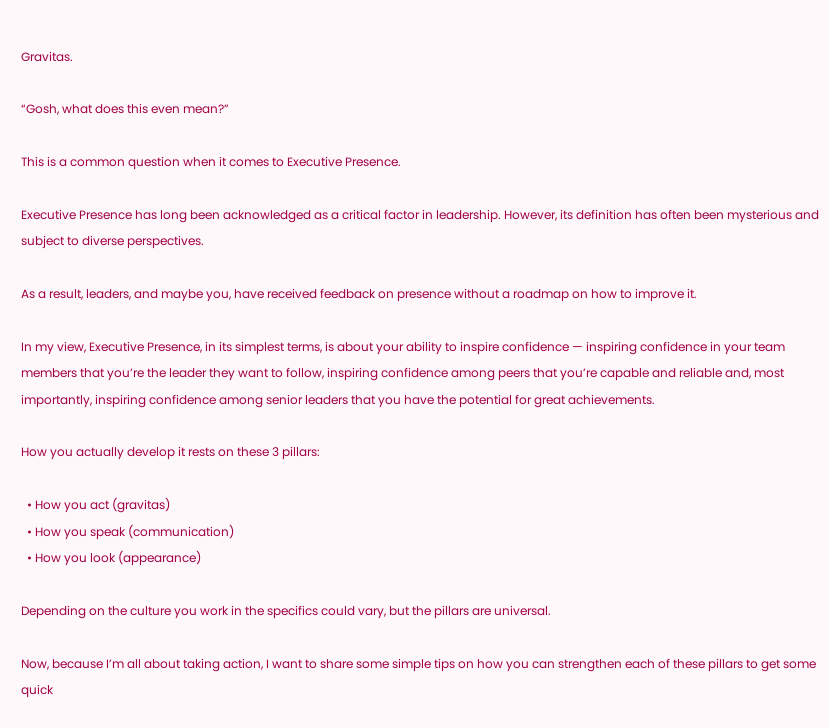Gravitas.

“Gosh, what does this even mean?”

This is a common question when it comes to Executive Presence.

Executive Presence has long been acknowledged as a critical factor in leadership. However, its definition has often been mysterious and subject to diverse perspectives.

As a result, leaders, and maybe you, have received feedback on presence without a roadmap on how to improve it.

In my view, Executive Presence, in its simplest terms, is about your ability to inspire confidence — inspiring confidence in your team members that you’re the leader they want to follow, inspiring confidence among peers that you’re capable and reliable and, most importantly, inspiring confidence among senior leaders that you have the potential for great achievements.

How you actually develop it rests on these 3 pillars:

  • How you act (gravitas)
  • How you speak (communication)
  • How you look (appearance)

Depending on the culture you work in the specifics could vary, but the pillars are universal.

Now, because I’m all about taking action, I want to share some simple tips on how you can strengthen each of these pillars to get some quick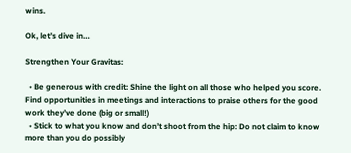wins.

Ok, let’s dive in…

Strengthen Your Gravitas:

  • Be generous with credit: Shine the light on all those who helped you score. Find opportunities in meetings and interactions to praise others for the good work they’ve done (big or small!)
  • Stick to what you know and don’t shoot from the hip: Do not claim to know more than you do possibly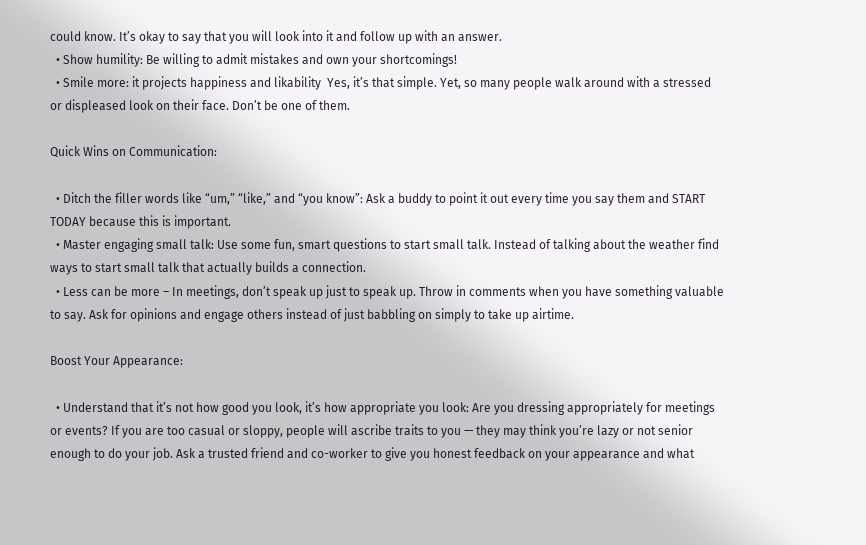could know. It’s okay to say that you will look into it and follow up with an answer.
  • Show humility: Be willing to admit mistakes and own your shortcomings!
  • Smile more: it projects happiness and likability  Yes, it’s that simple. Yet, so many people walk around with a stressed or displeased look on their face. Don’t be one of them.

Quick Wins on Communication:

  • Ditch the filler words like “um,” “like,” and “you know”: Ask a buddy to point it out every time you say them and START TODAY because this is important.
  • Master engaging small talk: Use some fun, smart questions to start small talk. Instead of talking about the weather find ways to start small talk that actually builds a connection.
  • Less can be more – In meetings, don’t speak up just to speak up. Throw in comments when you have something valuable to say. Ask for opinions and engage others instead of just babbling on simply to take up airtime.

Boost Your Appearance:

  • Understand that it’s not how good you look, it’s how appropriate you look: Are you dressing appropriately for meetings or events? If you are too casual or sloppy, people will ascribe traits to you — they may think you’re lazy or not senior enough to do your job. Ask a trusted friend and co-worker to give you honest feedback on your appearance and what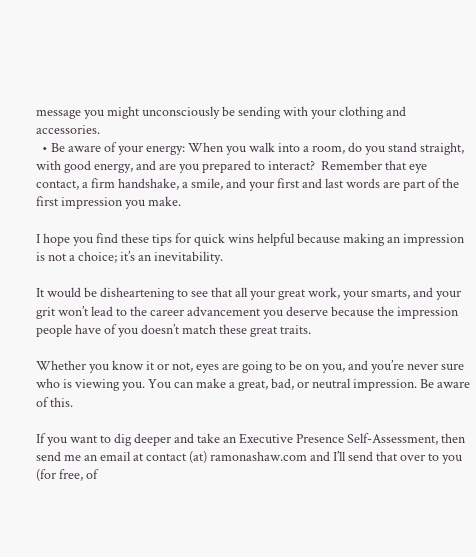message you might unconsciously be sending with your clothing and accessories.
  • Be aware of your energy: When you walk into a room, do you stand straight, with good energy, and are you prepared to interact?  Remember that eye contact, a firm handshake, a smile, and your first and last words are part of the first impression you make.

I hope you find these tips for quick wins helpful because making an impression is not a choice; it’s an inevitability.

It would be disheartening to see that all your great work, your smarts, and your grit won’t lead to the career advancement you deserve because the impression people have of you doesn’t match these great traits.

Whether you know it or not, eyes are going to be on you, and you’re never sure who is viewing you. You can make a great, bad, or neutral impression. Be aware of this.

If you want to dig deeper and take an Executive Presence Self-Assessment, then send me an email at contact (at) ramonashaw.com and I’ll send that over to you (for free, of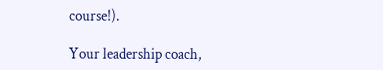course!).

Your leadership coach,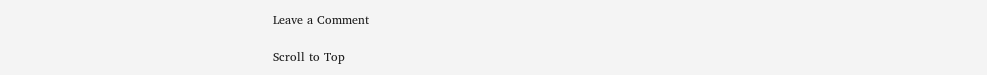Leave a Comment

Scroll to Top